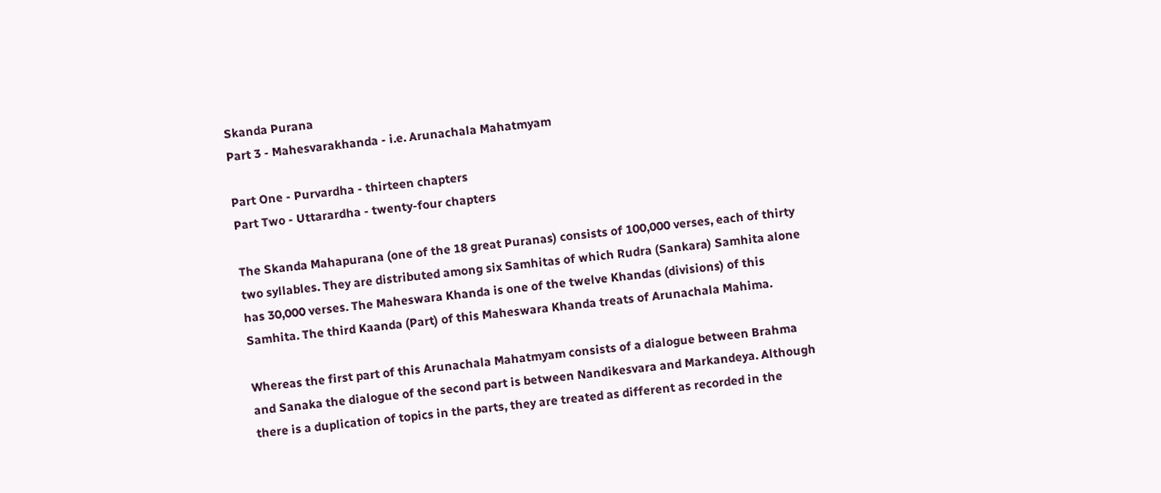Skanda Purana
Part 3 - Mahesvarakhanda - i.e. Arunachala Mahatmyam

Part One - Purvardha - thirteen chapters
Part Two - Uttarardha - twenty-four chapters

The Skanda Mahapurana (one of the 18 great Puranas) consists of 100,000 verses, each of thirty two syllables. They are distributed among six Samhitas of which Rudra (Sankara) Samhita alone has 30,000 verses. The Maheswara Khanda is one of the twelve Khandas (divisions) of this Samhita. The third Kaanda (Part) of this Maheswara Khanda treats of Arunachala Mahima.

Whereas the first part of this Arunachala Mahatmyam consists of a dialogue between Brahma and Sanaka the dialogue of the second part is between Nandikesvara and Markandeya. Although there is a duplication of topics in the parts, they are treated as different as recorded in the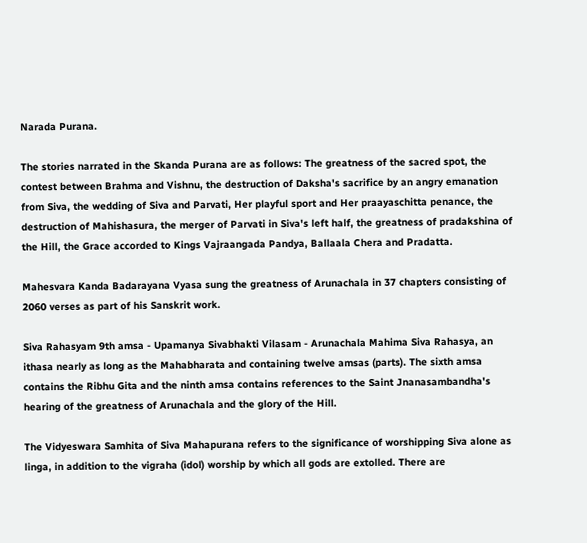Narada Purana.

The stories narrated in the Skanda Purana are as follows: The greatness of the sacred spot, the contest between Brahma and Vishnu, the destruction of Daksha's sacrifice by an angry emanation from Siva, the wedding of Siva and Parvati, Her playful sport and Her praayaschitta penance, the destruction of Mahishasura, the merger of Parvati in Siva's left half, the greatness of pradakshina of the Hill, the Grace accorded to Kings Vajraangada Pandya, Ballaala Chera and Pradatta.

Mahesvara Kanda Badarayana Vyasa sung the greatness of Arunachala in 37 chapters consisting of 2060 verses as part of his Sanskrit work.

Siva Rahasyam 9th amsa - Upamanya Sivabhakti Vilasam - Arunachala Mahima Siva Rahasya, an ithasa nearly as long as the Mahabharata and containing twelve amsas (parts). The sixth amsa contains the Ribhu Gita and the ninth amsa contains references to the Saint Jnanasambandha's hearing of the greatness of Arunachala and the glory of the Hill.

The Vidyeswara Samhita of Siva Mahapurana refers to the significance of worshipping Siva alone as linga, in addition to the vigraha (idol) worship by which all gods are extolled. There are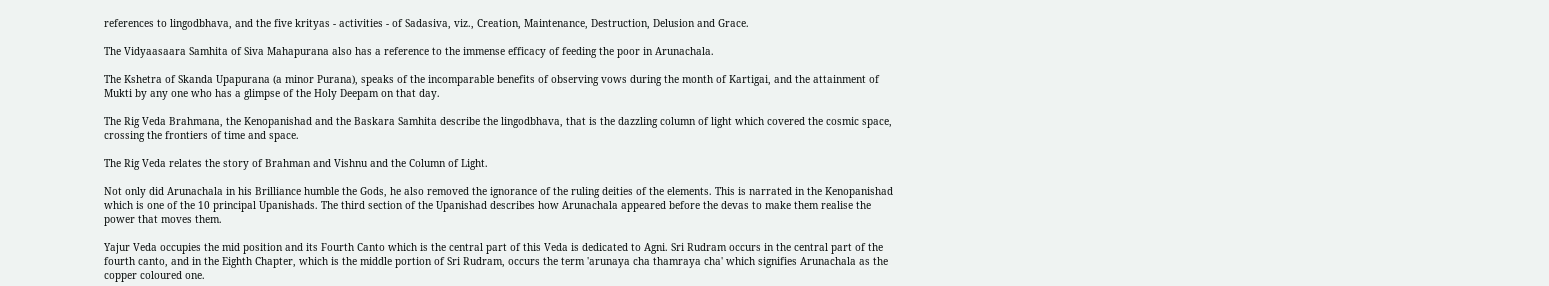references to lingodbhava, and the five krityas - activities - of Sadasiva, viz., Creation, Maintenance, Destruction, Delusion and Grace.

The Vidyaasaara Samhita of Siva Mahapurana also has a reference to the immense efficacy of feeding the poor in Arunachala.

The Kshetra of Skanda Upapurana (a minor Purana), speaks of the incomparable benefits of observing vows during the month of Kartigai, and the attainment of Mukti by any one who has a glimpse of the Holy Deepam on that day.

The Rig Veda Brahmana, the Kenopanishad and the Baskara Samhita describe the lingodbhava, that is the dazzling column of light which covered the cosmic space, crossing the frontiers of time and space.

The Rig Veda relates the story of Brahman and Vishnu and the Column of Light.

Not only did Arunachala in his Brilliance humble the Gods, he also removed the ignorance of the ruling deities of the elements. This is narrated in the Kenopanishad which is one of the 10 principal Upanishads. The third section of the Upanishad describes how Arunachala appeared before the devas to make them realise the power that moves them.

Yajur Veda occupies the mid position and its Fourth Canto which is the central part of this Veda is dedicated to Agni. Sri Rudram occurs in the central part of the fourth canto, and in the Eighth Chapter, which is the middle portion of Sri Rudram, occurs the term 'arunaya cha thamraya cha' which signifies Arunachala as the copper coloured one.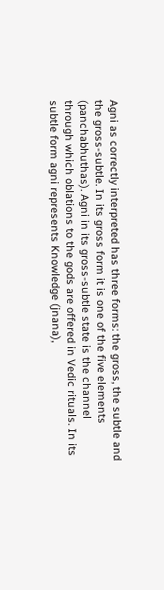Agni as correctly interpreted has three forms: the gross, the subtle and the gross-subtle. In its gross form it is one of the five elements (panchabhuthas). Agni in its gross-subtle state is the channel through which oblations to the gods are offered in Vedic rituals. In its subtle form agni represents Knowledge (jnana),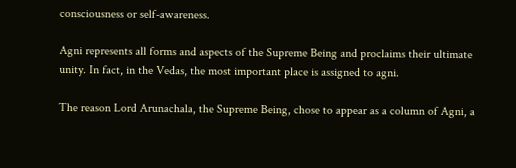consciousness or self-awareness.

Agni represents all forms and aspects of the Supreme Being and proclaims their ultimate unity. In fact, in the Vedas, the most important place is assigned to agni.

The reason Lord Arunachala, the Supreme Being, chose to appear as a column of Agni, a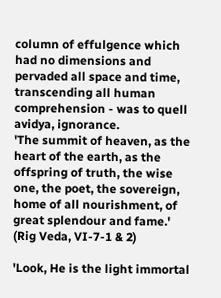column of effulgence which had no dimensions and pervaded all space and time, transcending all human comprehension - was to quell avidya, ignorance.
'The summit of heaven, as the heart of the earth, as the offspring of truth, the wise one, the poet, the sovereign, home of all nourishment, of great splendour and fame.' (Rig Veda, VI-7-1 & 2)

'Look, He is the light immortal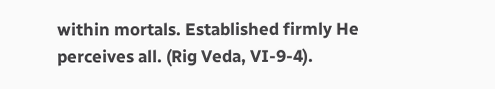within mortals. Established firmly He perceives all. (Rig Veda, VI-9-4).